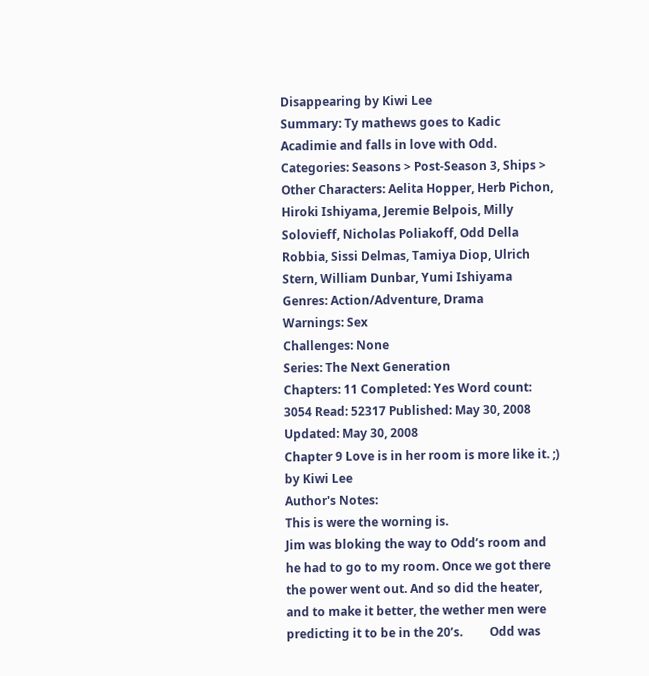Disappearing by Kiwi Lee
Summary: Ty mathews goes to Kadic Acadimie and falls in love with Odd.
Categories: Seasons > Post-Season 3, Ships > Other Characters: Aelita Hopper, Herb Pichon, Hiroki Ishiyama, Jeremie Belpois, Milly Solovieff, Nicholas Poliakoff, Odd Della Robbia, Sissi Delmas, Tamiya Diop, Ulrich Stern, William Dunbar, Yumi Ishiyama
Genres: Action/Adventure, Drama
Warnings: Sex
Challenges: None
Series: The Next Generation
Chapters: 11 Completed: Yes Word count: 3054 Read: 52317 Published: May 30, 2008 Updated: May 30, 2008
Chapter 9 Love is in her room is more like it. ;) by Kiwi Lee
Author's Notes:
This is were the worning is.
Jim was bloking the way to Odd’s room and he had to go to my room. Once we got there the power went out. And so did the heater, and to make it better, the wether men were predicting it to be in the 20’s.         Odd was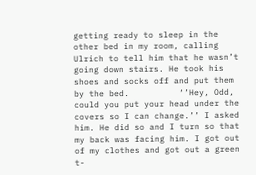getting ready to sleep in the other bed in my room, calling Ulrich to tell him that he wasn’t going down stairs. He took his shoes and socks off and put them by the bed.          ‘’Hey, Odd, could you put your head under the covers so I can change.’’ I asked him. He did so and I turn so that my back was facing him. I got out of my clothes and got out a green t-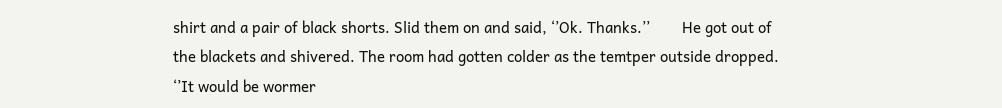shirt and a pair of black shorts. Slid them on and said, ‘’Ok. Thanks.’’        He got out of the blackets and shivered. The room had gotten colder as the temtper outside dropped.         ‘’It would be wormer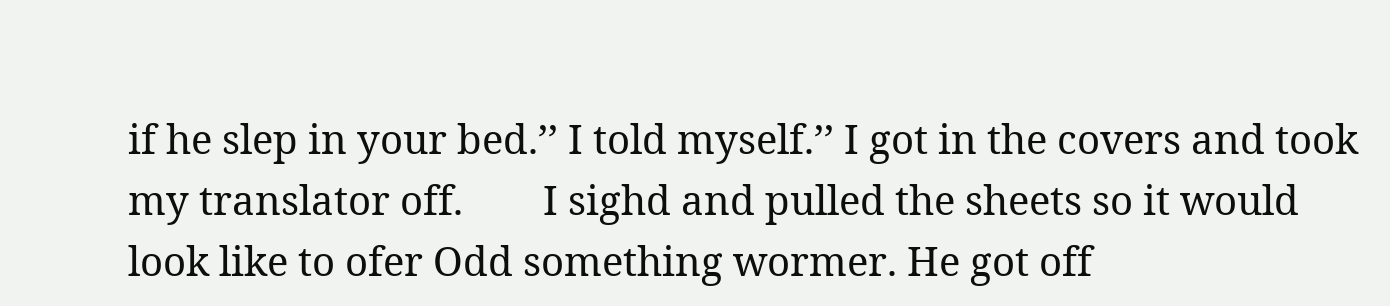if he slep in your bed.’’ I told myself.’’ I got in the covers and took my translator off.        I sighd and pulled the sheets so it would look like to ofer Odd something wormer. He got off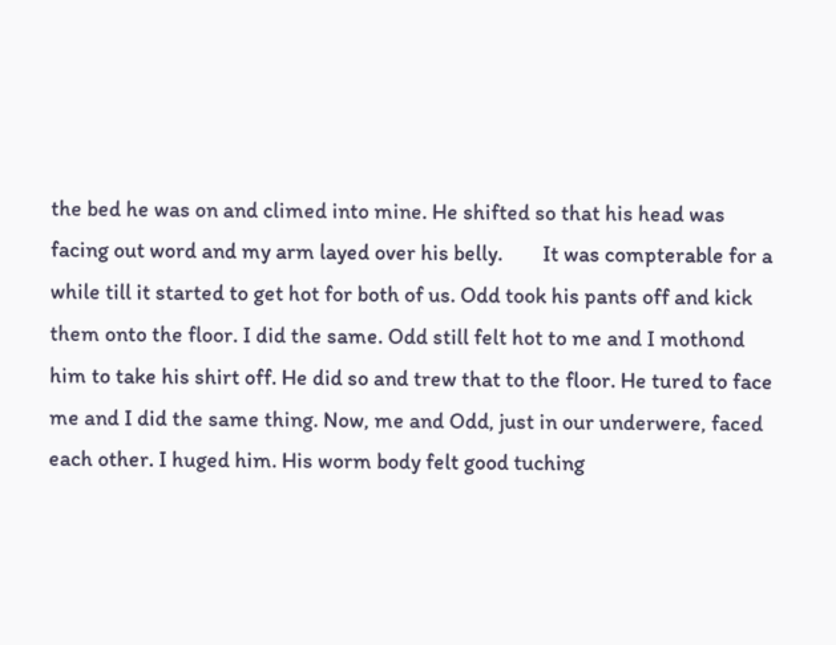the bed he was on and climed into mine. He shifted so that his head was facing out word and my arm layed over his belly.        It was compterable for a while till it started to get hot for both of us. Odd took his pants off and kick them onto the floor. I did the same. Odd still felt hot to me and I mothond him to take his shirt off. He did so and trew that to the floor. He tured to face me and I did the same thing. Now, me and Odd, just in our underwere, faced each other. I huged him. His worm body felt good tuching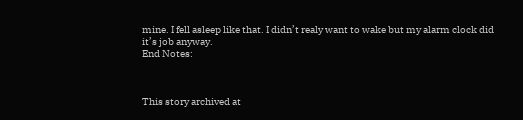mine. I fell asleep like that. I didn’t realy want to wake but my alarm clock did it’s job anyway.
End Notes:



This story archived at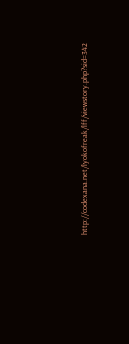http://codexana.net/lyokofreak/lff/viewstory.php?sid=342